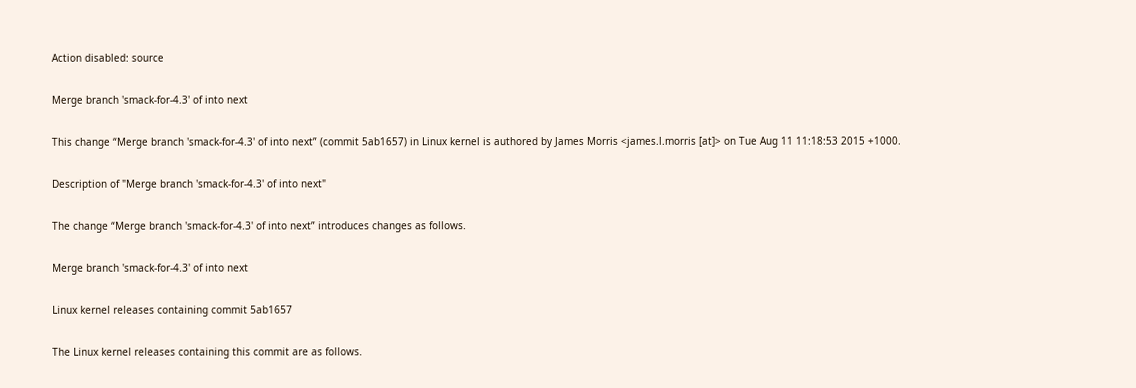Action disabled: source

Merge branch 'smack-for-4.3' of into next

This change “Merge branch 'smack-for-4.3' of into next” (commit 5ab1657) in Linux kernel is authored by James Morris <james.l.morris [at]> on Tue Aug 11 11:18:53 2015 +1000.

Description of "Merge branch 'smack-for-4.3' of into next"

The change “Merge branch 'smack-for-4.3' of into next” introduces changes as follows.

Merge branch 'smack-for-4.3' of into next

Linux kernel releases containing commit 5ab1657

The Linux kernel releases containing this commit are as follows.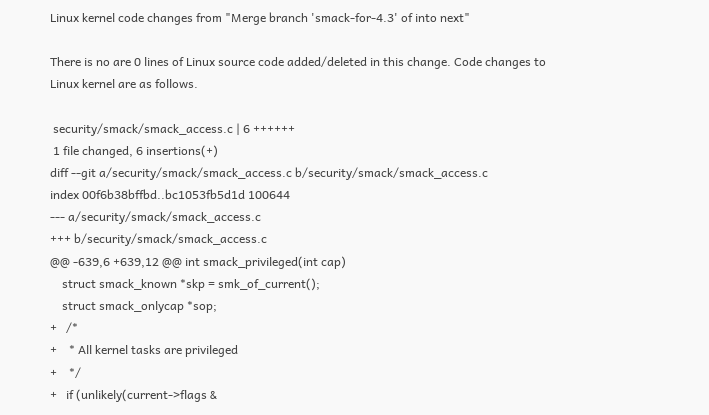Linux kernel code changes from "Merge branch 'smack-for-4.3' of into next"

There is no are 0 lines of Linux source code added/deleted in this change. Code changes to Linux kernel are as follows.

 security/smack/smack_access.c | 6 ++++++
 1 file changed, 6 insertions(+)
diff --git a/security/smack/smack_access.c b/security/smack/smack_access.c
index 00f6b38bffbd..bc1053fb5d1d 100644
--- a/security/smack/smack_access.c
+++ b/security/smack/smack_access.c
@@ -639,6 +639,12 @@ int smack_privileged(int cap)
    struct smack_known *skp = smk_of_current();
    struct smack_onlycap *sop;
+   /*
+    * All kernel tasks are privileged
+    */
+   if (unlikely(current->flags &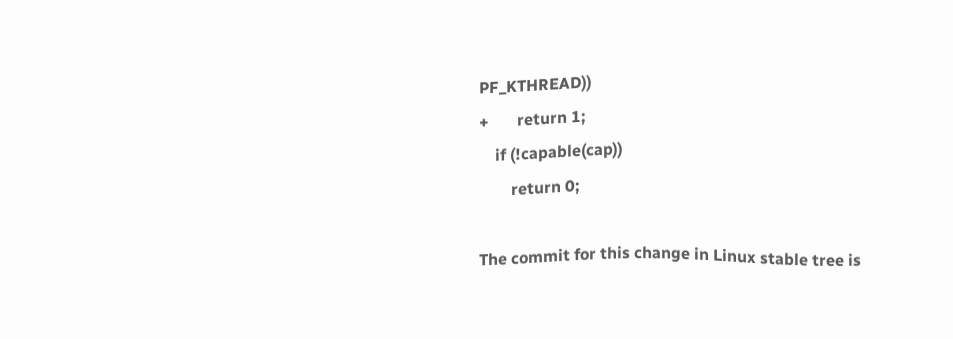PF_KTHREAD))
+       return 1;
    if (!capable(cap))
        return 0;

The commit for this change in Linux stable tree is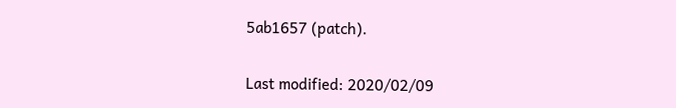5ab1657 (patch).

Last modified: 2020/02/09